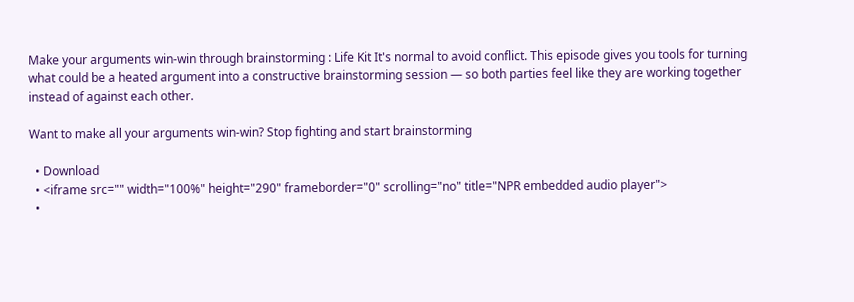Make your arguments win-win through brainstorming : Life Kit It's normal to avoid conflict. This episode gives you tools for turning what could be a heated argument into a constructive brainstorming session — so both parties feel like they are working together instead of against each other.

Want to make all your arguments win-win? Stop fighting and start brainstorming

  • Download
  • <iframe src="" width="100%" height="290" frameborder="0" scrolling="no" title="NPR embedded audio player">
  •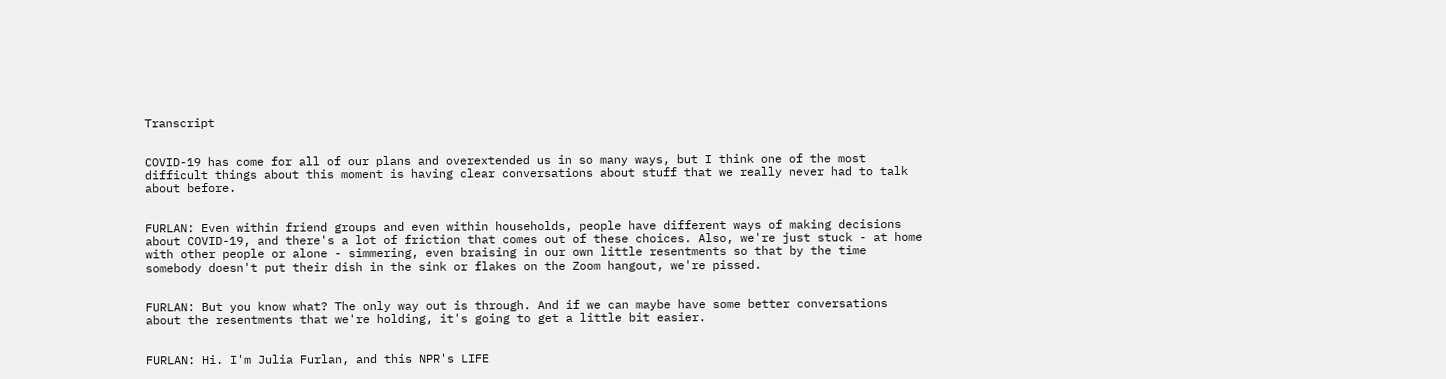Transcript


COVID-19 has come for all of our plans and overextended us in so many ways, but I think one of the most difficult things about this moment is having clear conversations about stuff that we really never had to talk about before.


FURLAN: Even within friend groups and even within households, people have different ways of making decisions about COVID-19, and there's a lot of friction that comes out of these choices. Also, we're just stuck - at home with other people or alone - simmering, even braising in our own little resentments so that by the time somebody doesn't put their dish in the sink or flakes on the Zoom hangout, we're pissed.


FURLAN: But you know what? The only way out is through. And if we can maybe have some better conversations about the resentments that we're holding, it's going to get a little bit easier.


FURLAN: Hi. I'm Julia Furlan, and this NPR's LIFE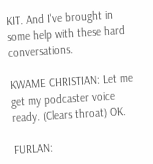KIT. And I've brought in some help with these hard conversations.

KWAME CHRISTIAN: Let me get my podcaster voice ready. (Clears throat) OK.

FURLAN: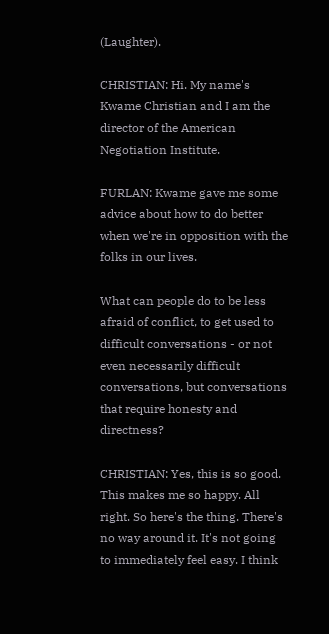(Laughter).

CHRISTIAN: Hi. My name's Kwame Christian and I am the director of the American Negotiation Institute.

FURLAN: Kwame gave me some advice about how to do better when we're in opposition with the folks in our lives.

What can people do to be less afraid of conflict, to get used to difficult conversations - or not even necessarily difficult conversations, but conversations that require honesty and directness?

CHRISTIAN: Yes, this is so good. This makes me so happy. All right. So here's the thing. There's no way around it. It's not going to immediately feel easy. I think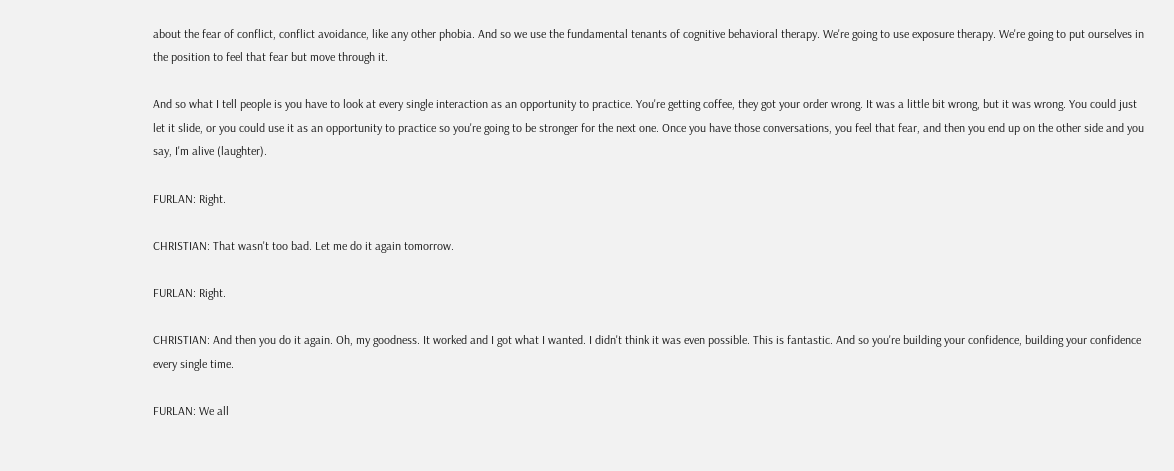about the fear of conflict, conflict avoidance, like any other phobia. And so we use the fundamental tenants of cognitive behavioral therapy. We're going to use exposure therapy. We're going to put ourselves in the position to feel that fear but move through it.

And so what I tell people is you have to look at every single interaction as an opportunity to practice. You're getting coffee, they got your order wrong. It was a little bit wrong, but it was wrong. You could just let it slide, or you could use it as an opportunity to practice so you're going to be stronger for the next one. Once you have those conversations, you feel that fear, and then you end up on the other side and you say, I'm alive (laughter).

FURLAN: Right.

CHRISTIAN: That wasn't too bad. Let me do it again tomorrow.

FURLAN: Right.

CHRISTIAN: And then you do it again. Oh, my goodness. It worked and I got what I wanted. I didn't think it was even possible. This is fantastic. And so you're building your confidence, building your confidence every single time.

FURLAN: We all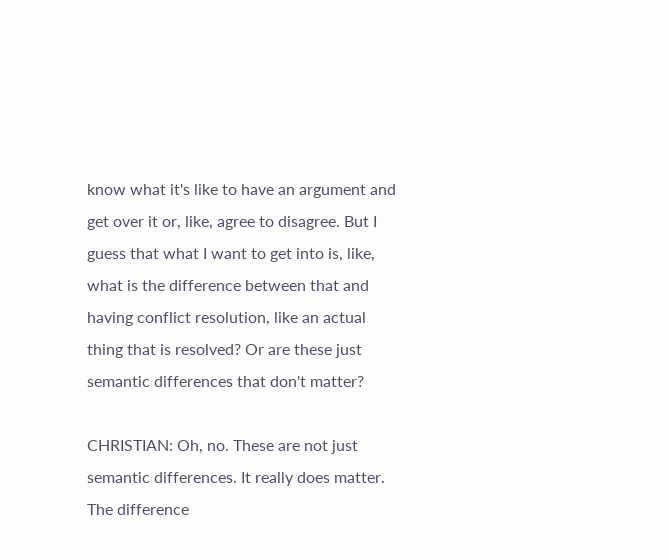know what it's like to have an argument and get over it or, like, agree to disagree. But I guess that what I want to get into is, like, what is the difference between that and having conflict resolution, like an actual thing that is resolved? Or are these just semantic differences that don't matter?

CHRISTIAN: Oh, no. These are not just semantic differences. It really does matter. The difference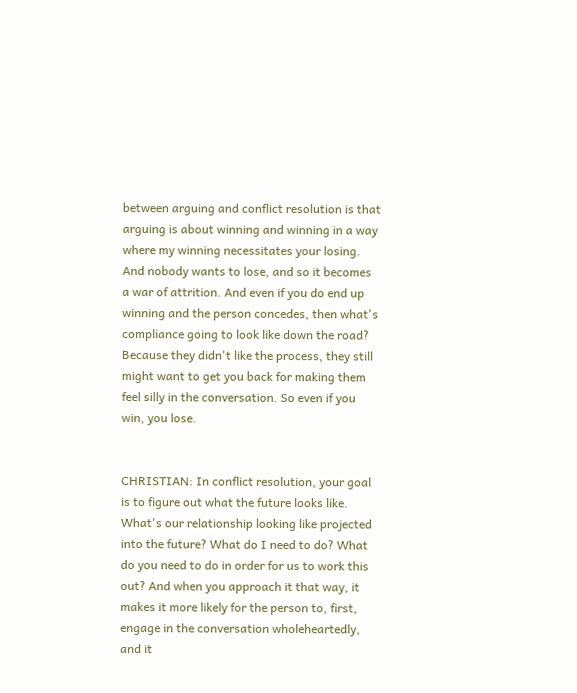between arguing and conflict resolution is that arguing is about winning and winning in a way where my winning necessitates your losing. And nobody wants to lose, and so it becomes a war of attrition. And even if you do end up winning and the person concedes, then what's compliance going to look like down the road? Because they didn't like the process, they still might want to get you back for making them feel silly in the conversation. So even if you win, you lose.


CHRISTIAN: In conflict resolution, your goal is to figure out what the future looks like. What's our relationship looking like projected into the future? What do I need to do? What do you need to do in order for us to work this out? And when you approach it that way, it makes it more likely for the person to, first, engage in the conversation wholeheartedly, and it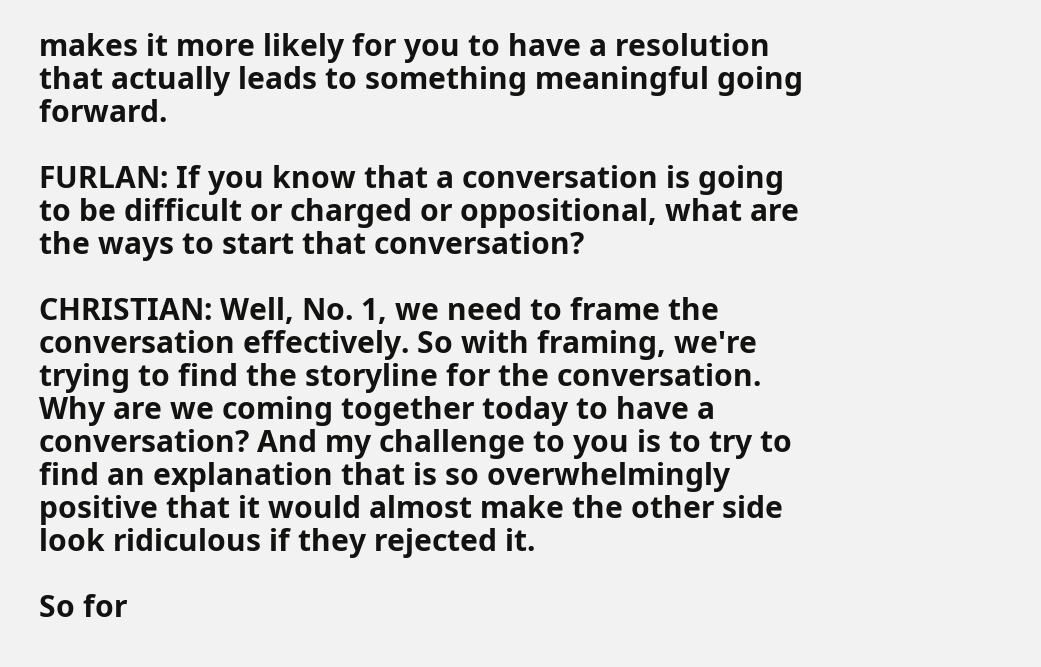makes it more likely for you to have a resolution that actually leads to something meaningful going forward.

FURLAN: If you know that a conversation is going to be difficult or charged or oppositional, what are the ways to start that conversation?

CHRISTIAN: Well, No. 1, we need to frame the conversation effectively. So with framing, we're trying to find the storyline for the conversation. Why are we coming together today to have a conversation? And my challenge to you is to try to find an explanation that is so overwhelmingly positive that it would almost make the other side look ridiculous if they rejected it.

So for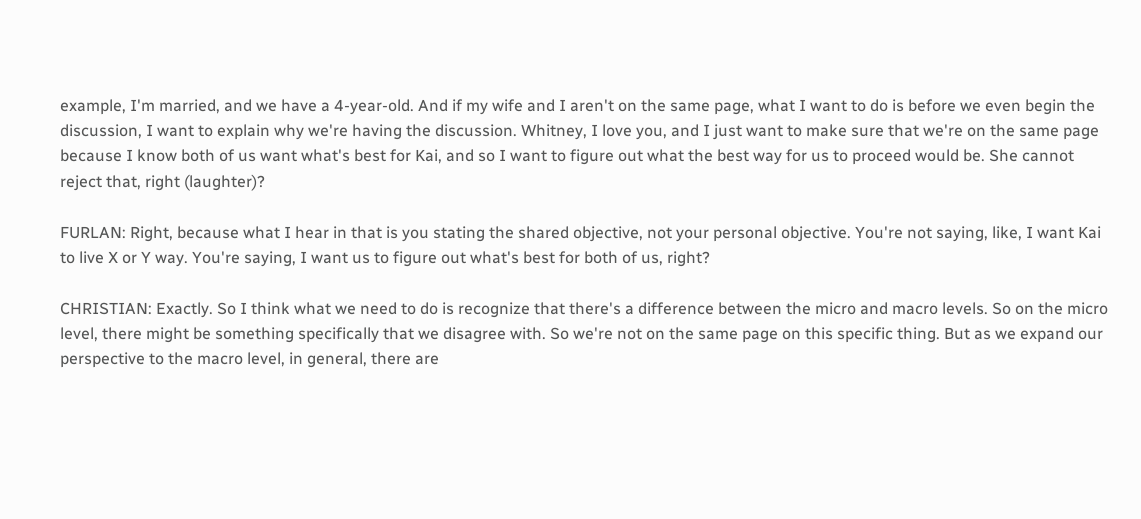example, I'm married, and we have a 4-year-old. And if my wife and I aren't on the same page, what I want to do is before we even begin the discussion, I want to explain why we're having the discussion. Whitney, I love you, and I just want to make sure that we're on the same page because I know both of us want what's best for Kai, and so I want to figure out what the best way for us to proceed would be. She cannot reject that, right (laughter)?

FURLAN: Right, because what I hear in that is you stating the shared objective, not your personal objective. You're not saying, like, I want Kai to live X or Y way. You're saying, I want us to figure out what's best for both of us, right?

CHRISTIAN: Exactly. So I think what we need to do is recognize that there's a difference between the micro and macro levels. So on the micro level, there might be something specifically that we disagree with. So we're not on the same page on this specific thing. But as we expand our perspective to the macro level, in general, there are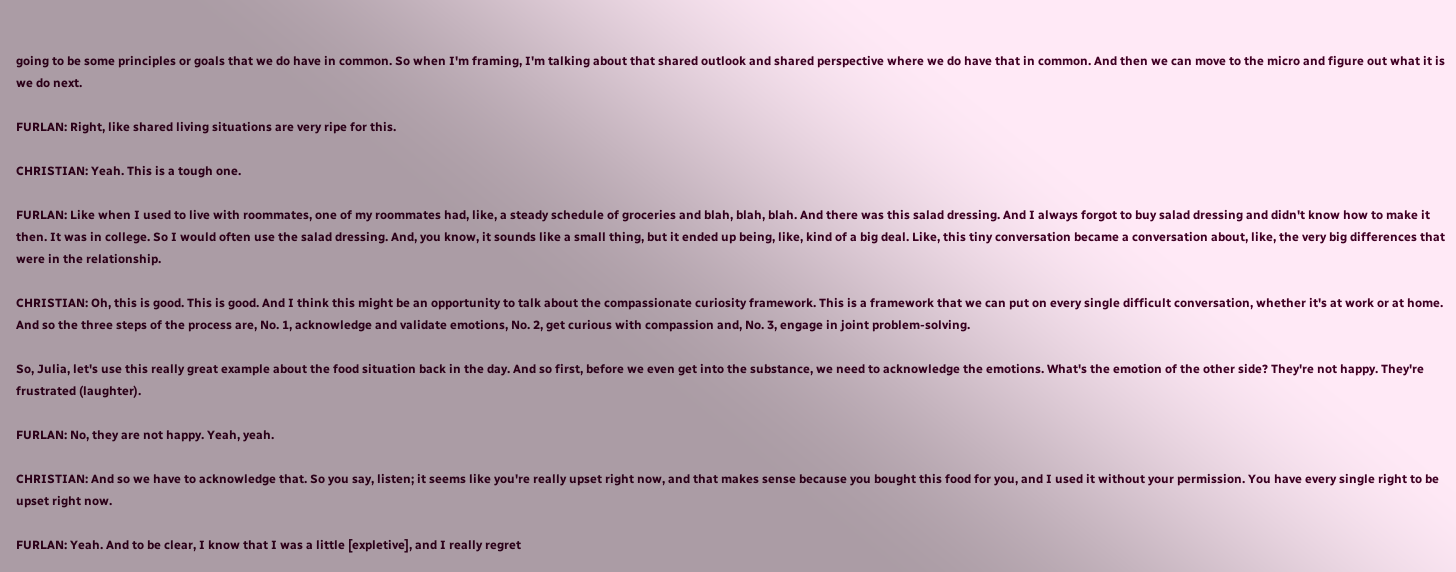going to be some principles or goals that we do have in common. So when I'm framing, I'm talking about that shared outlook and shared perspective where we do have that in common. And then we can move to the micro and figure out what it is we do next.

FURLAN: Right, like shared living situations are very ripe for this.

CHRISTIAN: Yeah. This is a tough one.

FURLAN: Like when I used to live with roommates, one of my roommates had, like, a steady schedule of groceries and blah, blah, blah. And there was this salad dressing. And I always forgot to buy salad dressing and didn't know how to make it then. It was in college. So I would often use the salad dressing. And, you know, it sounds like a small thing, but it ended up being, like, kind of a big deal. Like, this tiny conversation became a conversation about, like, the very big differences that were in the relationship.

CHRISTIAN: Oh, this is good. This is good. And I think this might be an opportunity to talk about the compassionate curiosity framework. This is a framework that we can put on every single difficult conversation, whether it's at work or at home. And so the three steps of the process are, No. 1, acknowledge and validate emotions, No. 2, get curious with compassion and, No. 3, engage in joint problem-solving.

So, Julia, let's use this really great example about the food situation back in the day. And so first, before we even get into the substance, we need to acknowledge the emotions. What's the emotion of the other side? They're not happy. They're frustrated (laughter).

FURLAN: No, they are not happy. Yeah, yeah.

CHRISTIAN: And so we have to acknowledge that. So you say, listen; it seems like you're really upset right now, and that makes sense because you bought this food for you, and I used it without your permission. You have every single right to be upset right now.

FURLAN: Yeah. And to be clear, I know that I was a little [expletive], and I really regret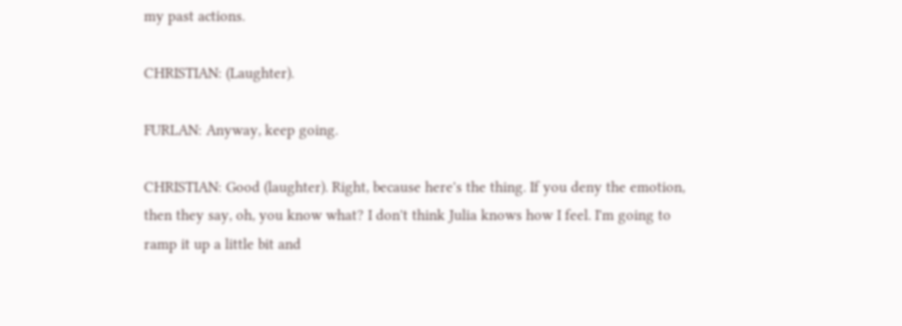my past actions.

CHRISTIAN: (Laughter).

FURLAN: Anyway, keep going.

CHRISTIAN: Good (laughter). Right, because here's the thing. If you deny the emotion, then they say, oh, you know what? I don't think Julia knows how I feel. I'm going to ramp it up a little bit and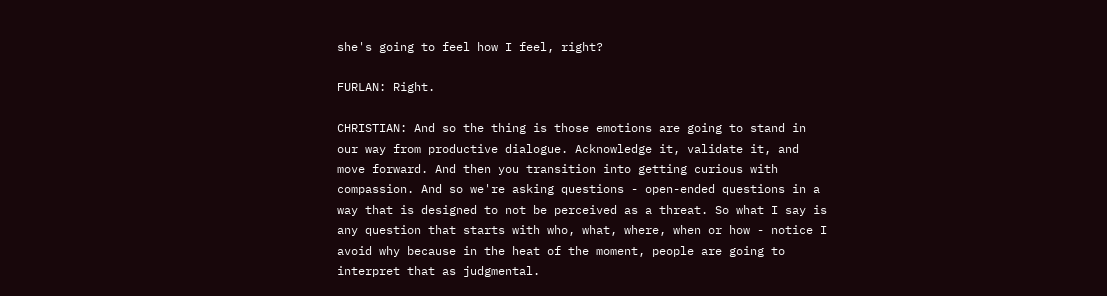she's going to feel how I feel, right?

FURLAN: Right.

CHRISTIAN: And so the thing is those emotions are going to stand in our way from productive dialogue. Acknowledge it, validate it, and move forward. And then you transition into getting curious with compassion. And so we're asking questions - open-ended questions in a way that is designed to not be perceived as a threat. So what I say is any question that starts with who, what, where, when or how - notice I avoid why because in the heat of the moment, people are going to interpret that as judgmental.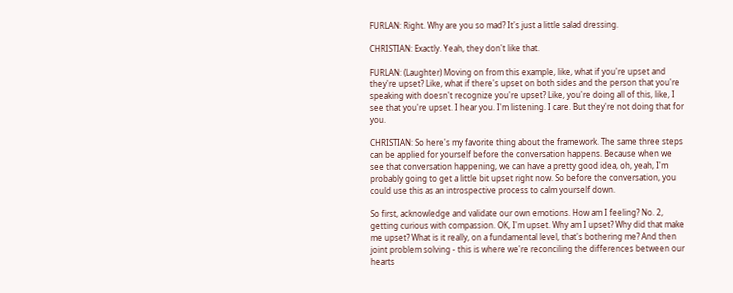FURLAN: Right. Why are you so mad? It's just a little salad dressing.

CHRISTIAN: Exactly. Yeah, they don't like that.

FURLAN: (Laughter) Moving on from this example, like, what if you're upset and they're upset? Like, what if there's upset on both sides and the person that you're speaking with doesn't recognize you're upset? Like, you're doing all of this, like, I see that you're upset. I hear you. I'm listening. I care. But they're not doing that for you.

CHRISTIAN: So here's my favorite thing about the framework. The same three steps can be applied for yourself before the conversation happens. Because when we see that conversation happening, we can have a pretty good idea, oh, yeah, I'm probably going to get a little bit upset right now. So before the conversation, you could use this as an introspective process to calm yourself down.

So first, acknowledge and validate our own emotions. How am I feeling? No. 2, getting curious with compassion. OK, I'm upset. Why am I upset? Why did that make me upset? What is it really, on a fundamental level, that's bothering me? And then joint problem solving - this is where we're reconciling the differences between our hearts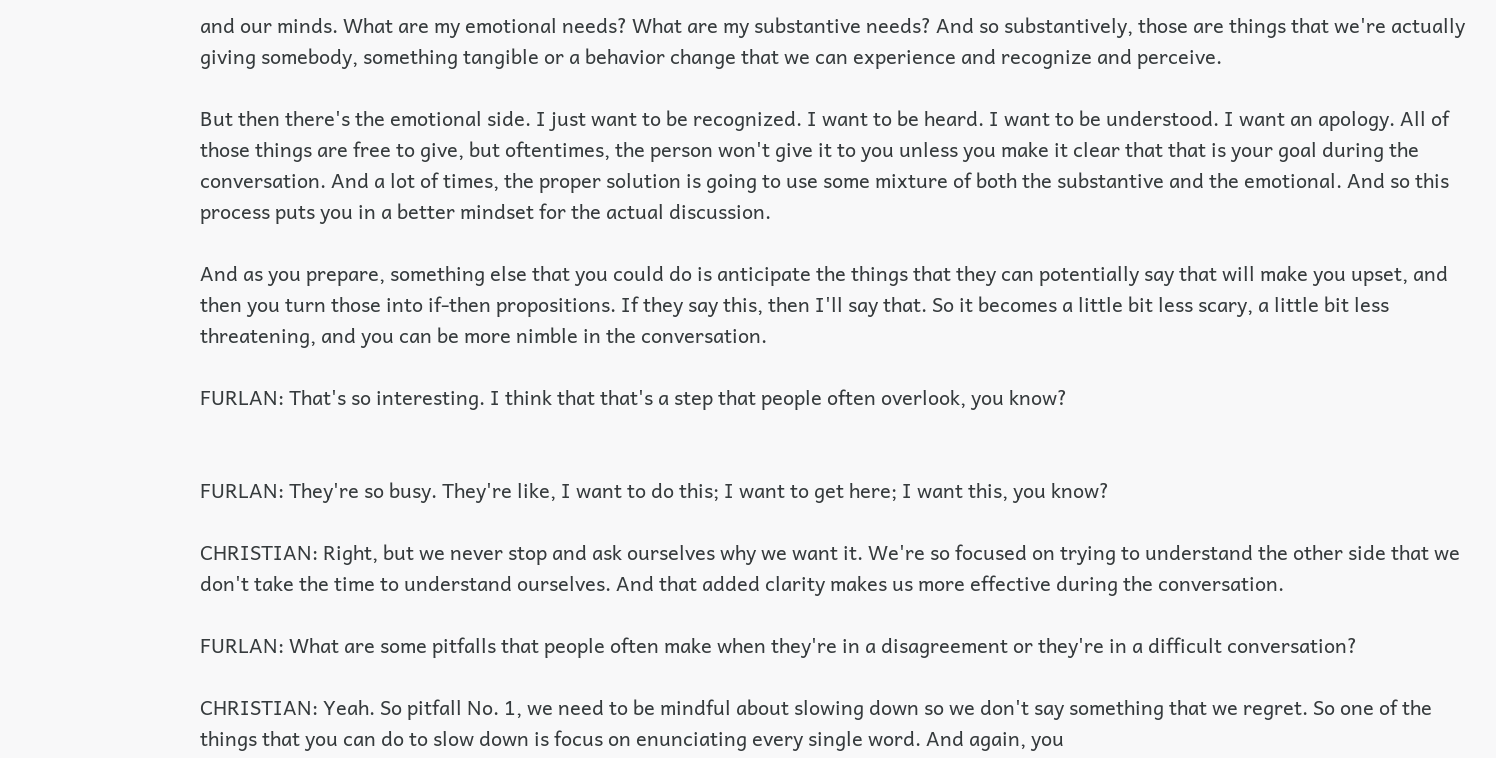and our minds. What are my emotional needs? What are my substantive needs? And so substantively, those are things that we're actually giving somebody, something tangible or a behavior change that we can experience and recognize and perceive.

But then there's the emotional side. I just want to be recognized. I want to be heard. I want to be understood. I want an apology. All of those things are free to give, but oftentimes, the person won't give it to you unless you make it clear that that is your goal during the conversation. And a lot of times, the proper solution is going to use some mixture of both the substantive and the emotional. And so this process puts you in a better mindset for the actual discussion.

And as you prepare, something else that you could do is anticipate the things that they can potentially say that will make you upset, and then you turn those into if-then propositions. If they say this, then I'll say that. So it becomes a little bit less scary, a little bit less threatening, and you can be more nimble in the conversation.

FURLAN: That's so interesting. I think that that's a step that people often overlook, you know?


FURLAN: They're so busy. They're like, I want to do this; I want to get here; I want this, you know?

CHRISTIAN: Right, but we never stop and ask ourselves why we want it. We're so focused on trying to understand the other side that we don't take the time to understand ourselves. And that added clarity makes us more effective during the conversation.

FURLAN: What are some pitfalls that people often make when they're in a disagreement or they're in a difficult conversation?

CHRISTIAN: Yeah. So pitfall No. 1, we need to be mindful about slowing down so we don't say something that we regret. So one of the things that you can do to slow down is focus on enunciating every single word. And again, you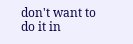don't want to do it in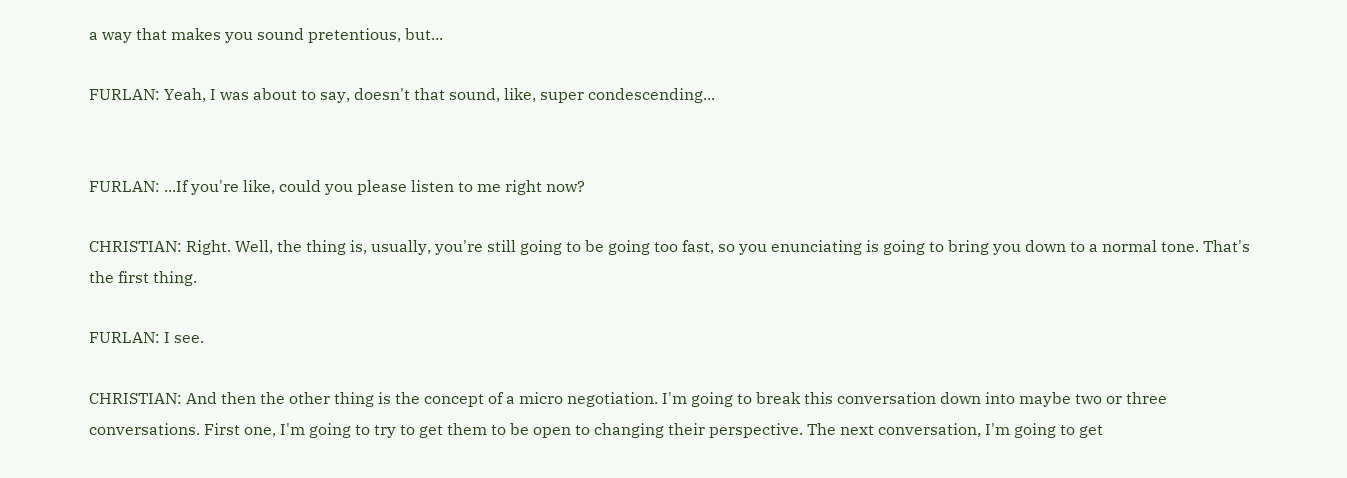a way that makes you sound pretentious, but...

FURLAN: Yeah, I was about to say, doesn't that sound, like, super condescending...


FURLAN: ...If you're like, could you please listen to me right now?

CHRISTIAN: Right. Well, the thing is, usually, you're still going to be going too fast, so you enunciating is going to bring you down to a normal tone. That's the first thing.

FURLAN: I see.

CHRISTIAN: And then the other thing is the concept of a micro negotiation. I'm going to break this conversation down into maybe two or three conversations. First one, I'm going to try to get them to be open to changing their perspective. The next conversation, I'm going to get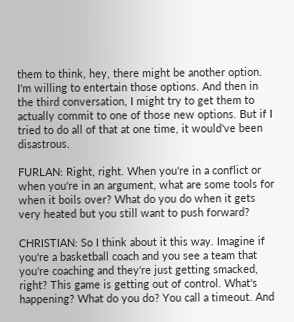them to think, hey, there might be another option. I'm willing to entertain those options. And then in the third conversation, I might try to get them to actually commit to one of those new options. But if I tried to do all of that at one time, it would've been disastrous.

FURLAN: Right, right. When you're in a conflict or when you're in an argument, what are some tools for when it boils over? What do you do when it gets very heated but you still want to push forward?

CHRISTIAN: So I think about it this way. Imagine if you're a basketball coach and you see a team that you're coaching and they're just getting smacked, right? This game is getting out of control. What's happening? What do you do? You call a timeout. And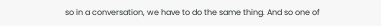so in a conversation, we have to do the same thing. And so one of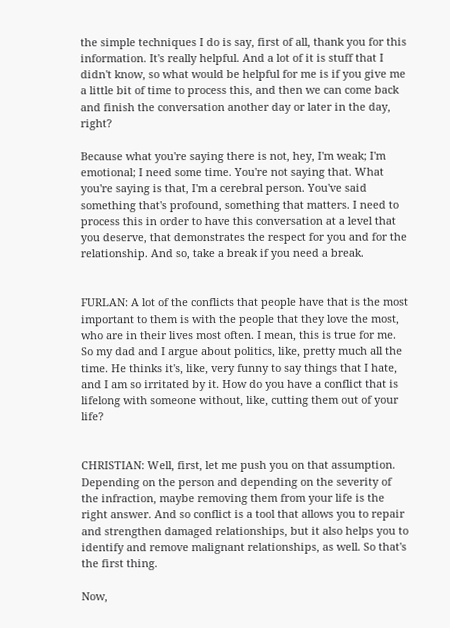the simple techniques I do is say, first of all, thank you for this information. It's really helpful. And a lot of it is stuff that I didn't know, so what would be helpful for me is if you give me a little bit of time to process this, and then we can come back and finish the conversation another day or later in the day, right?

Because what you're saying there is not, hey, I'm weak; I'm emotional; I need some time. You're not saying that. What you're saying is that, I'm a cerebral person. You've said something that's profound, something that matters. I need to process this in order to have this conversation at a level that you deserve, that demonstrates the respect for you and for the relationship. And so, take a break if you need a break.


FURLAN: A lot of the conflicts that people have that is the most important to them is with the people that they love the most, who are in their lives most often. I mean, this is true for me. So my dad and I argue about politics, like, pretty much all the time. He thinks it's, like, very funny to say things that I hate, and I am so irritated by it. How do you have a conflict that is lifelong with someone without, like, cutting them out of your life?


CHRISTIAN: Well, first, let me push you on that assumption. Depending on the person and depending on the severity of the infraction, maybe removing them from your life is the right answer. And so conflict is a tool that allows you to repair and strengthen damaged relationships, but it also helps you to identify and remove malignant relationships, as well. So that's the first thing.

Now,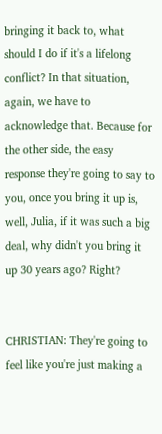bringing it back to, what should I do if it's a lifelong conflict? In that situation, again, we have to acknowledge that. Because for the other side, the easy response they're going to say to you, once you bring it up is, well, Julia, if it was such a big deal, why didn't you bring it up 30 years ago? Right?


CHRISTIAN: They're going to feel like you're just making a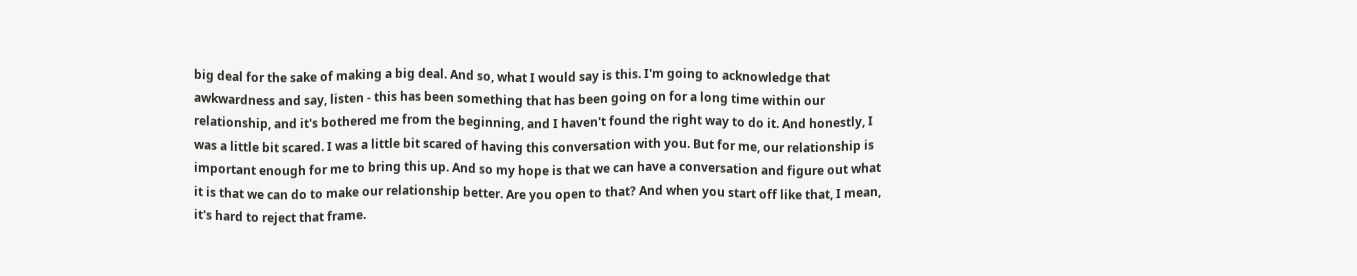big deal for the sake of making a big deal. And so, what I would say is this. I'm going to acknowledge that awkwardness and say, listen - this has been something that has been going on for a long time within our relationship, and it's bothered me from the beginning, and I haven't found the right way to do it. And honestly, I was a little bit scared. I was a little bit scared of having this conversation with you. But for me, our relationship is important enough for me to bring this up. And so my hope is that we can have a conversation and figure out what it is that we can do to make our relationship better. Are you open to that? And when you start off like that, I mean, it's hard to reject that frame.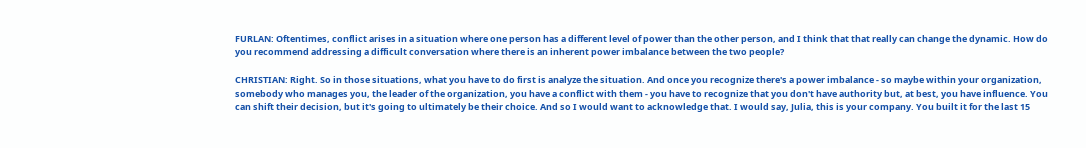FURLAN: Oftentimes, conflict arises in a situation where one person has a different level of power than the other person, and I think that that really can change the dynamic. How do you recommend addressing a difficult conversation where there is an inherent power imbalance between the two people?

CHRISTIAN: Right. So in those situations, what you have to do first is analyze the situation. And once you recognize there's a power imbalance - so maybe within your organization, somebody who manages you, the leader of the organization, you have a conflict with them - you have to recognize that you don't have authority but, at best, you have influence. You can shift their decision, but it's going to ultimately be their choice. And so I would want to acknowledge that. I would say, Julia, this is your company. You built it for the last 15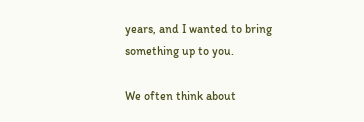years, and I wanted to bring something up to you.

We often think about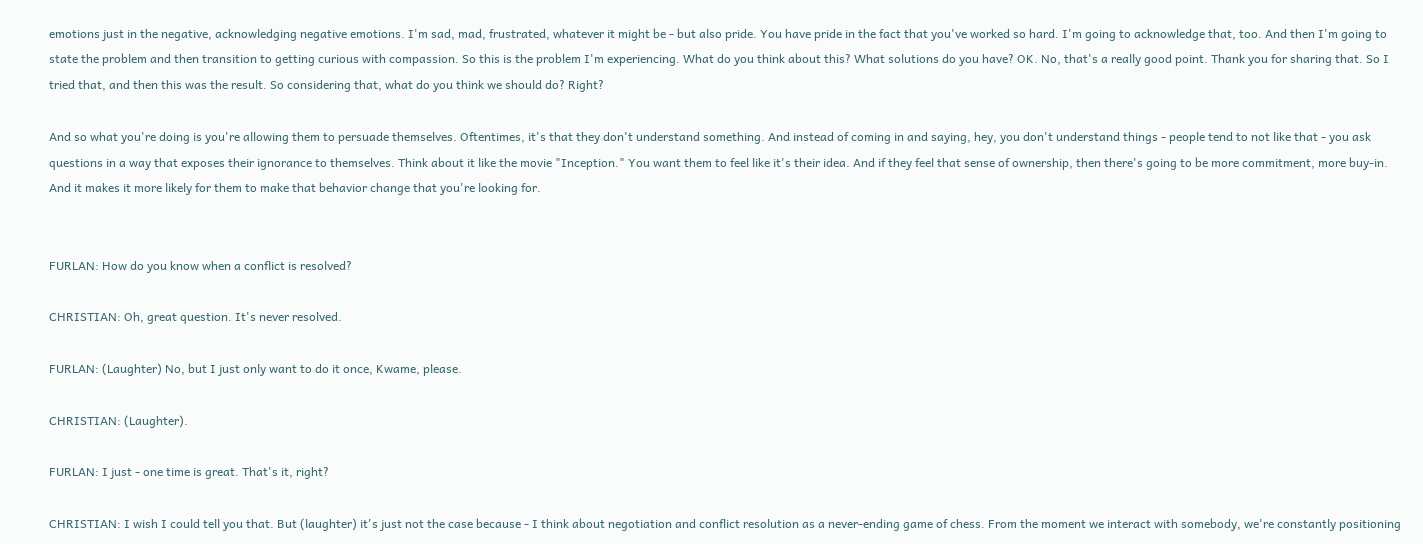emotions just in the negative, acknowledging negative emotions. I'm sad, mad, frustrated, whatever it might be - but also pride. You have pride in the fact that you've worked so hard. I'm going to acknowledge that, too. And then I'm going to state the problem and then transition to getting curious with compassion. So this is the problem I'm experiencing. What do you think about this? What solutions do you have? OK. No, that's a really good point. Thank you for sharing that. So I tried that, and then this was the result. So considering that, what do you think we should do? Right?

And so what you're doing is you're allowing them to persuade themselves. Oftentimes, it's that they don't understand something. And instead of coming in and saying, hey, you don't understand things - people tend to not like that - you ask questions in a way that exposes their ignorance to themselves. Think about it like the movie "Inception." You want them to feel like it's their idea. And if they feel that sense of ownership, then there's going to be more commitment, more buy-in. And it makes it more likely for them to make that behavior change that you're looking for.


FURLAN: How do you know when a conflict is resolved?

CHRISTIAN: Oh, great question. It's never resolved.

FURLAN: (Laughter) No, but I just only want to do it once, Kwame, please.

CHRISTIAN: (Laughter).

FURLAN: I just - one time is great. That's it, right?

CHRISTIAN: I wish I could tell you that. But (laughter) it's just not the case because - I think about negotiation and conflict resolution as a never-ending game of chess. From the moment we interact with somebody, we're constantly positioning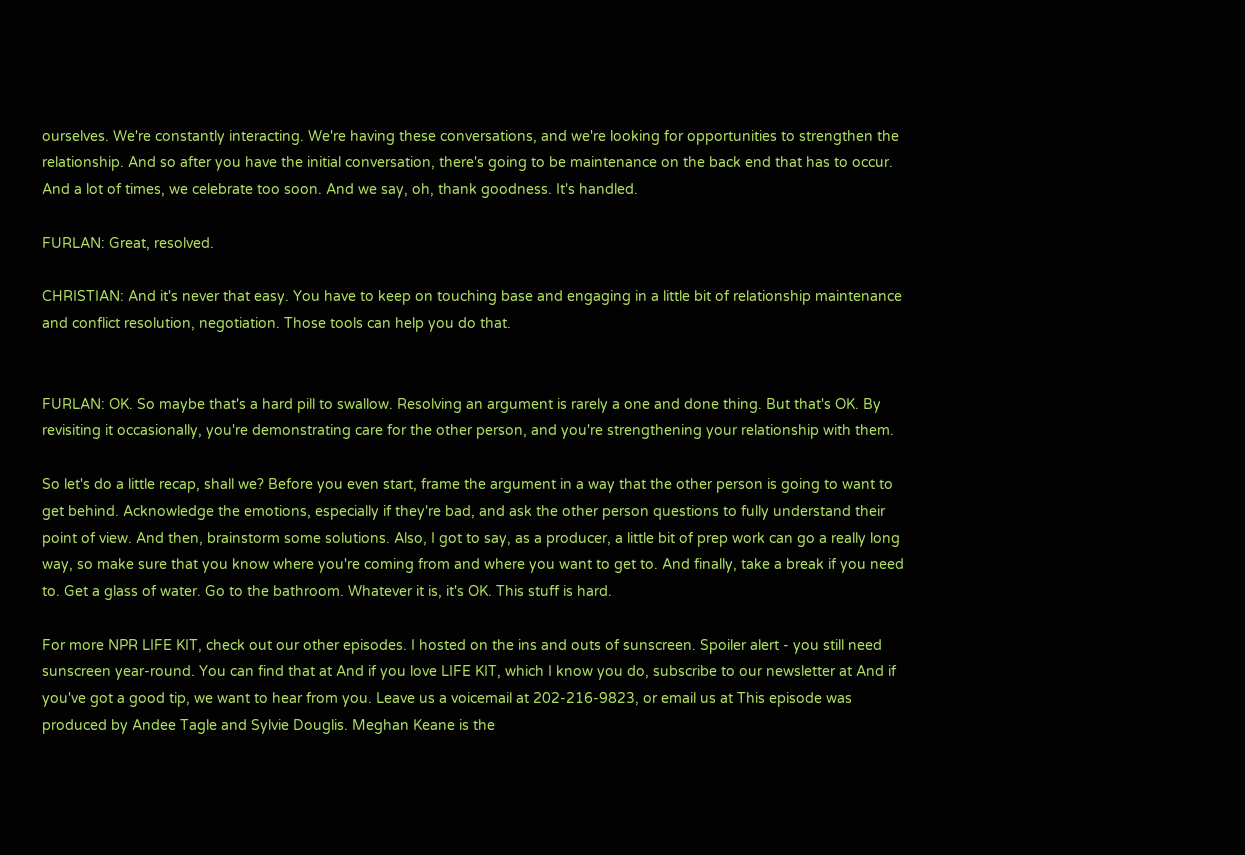ourselves. We're constantly interacting. We're having these conversations, and we're looking for opportunities to strengthen the relationship. And so after you have the initial conversation, there's going to be maintenance on the back end that has to occur. And a lot of times, we celebrate too soon. And we say, oh, thank goodness. It's handled.

FURLAN: Great, resolved.

CHRISTIAN: And it's never that easy. You have to keep on touching base and engaging in a little bit of relationship maintenance and conflict resolution, negotiation. Those tools can help you do that.


FURLAN: OK. So maybe that's a hard pill to swallow. Resolving an argument is rarely a one and done thing. But that's OK. By revisiting it occasionally, you're demonstrating care for the other person, and you're strengthening your relationship with them.

So let's do a little recap, shall we? Before you even start, frame the argument in a way that the other person is going to want to get behind. Acknowledge the emotions, especially if they're bad, and ask the other person questions to fully understand their point of view. And then, brainstorm some solutions. Also, I got to say, as a producer, a little bit of prep work can go a really long way, so make sure that you know where you're coming from and where you want to get to. And finally, take a break if you need to. Get a glass of water. Go to the bathroom. Whatever it is, it's OK. This stuff is hard.

For more NPR LIFE KIT, check out our other episodes. I hosted on the ins and outs of sunscreen. Spoiler alert - you still need sunscreen year-round. You can find that at And if you love LIFE KIT, which I know you do, subscribe to our newsletter at And if you've got a good tip, we want to hear from you. Leave us a voicemail at 202-216-9823, or email us at This episode was produced by Andee Tagle and Sylvie Douglis. Meghan Keane is the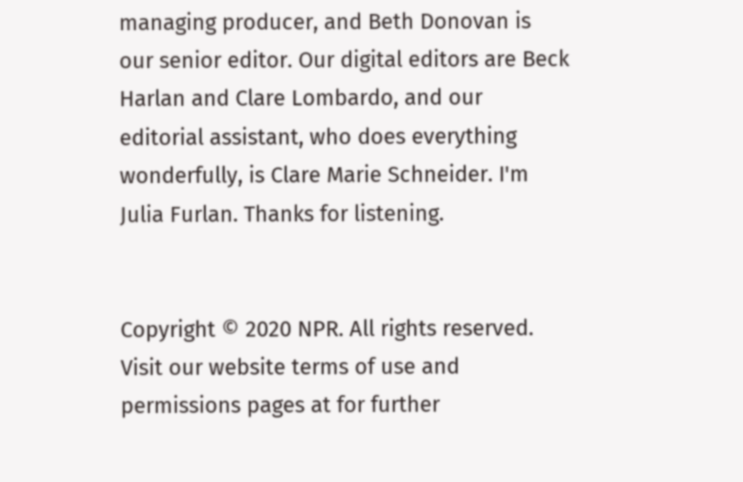managing producer, and Beth Donovan is our senior editor. Our digital editors are Beck Harlan and Clare Lombardo, and our editorial assistant, who does everything wonderfully, is Clare Marie Schneider. I'm Julia Furlan. Thanks for listening.


Copyright © 2020 NPR. All rights reserved. Visit our website terms of use and permissions pages at for further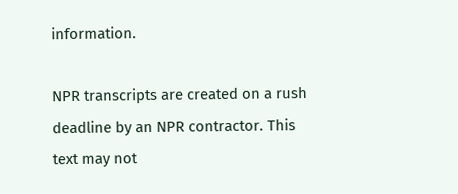information.

NPR transcripts are created on a rush deadline by an NPR contractor. This text may not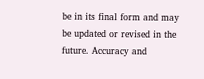be in its final form and may be updated or revised in the future. Accuracy and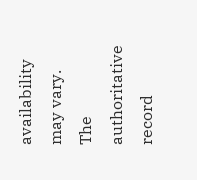availability may vary. The authoritative record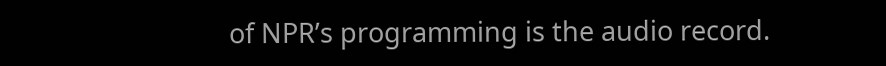of NPR’s programming is the audio record.